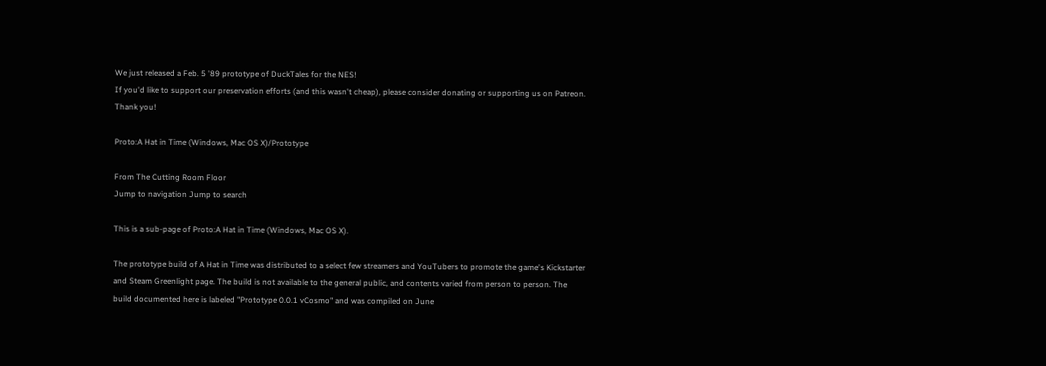We just released a Feb. 5 '89 prototype of DuckTales for the NES!
If you'd like to support our preservation efforts (and this wasn't cheap), please consider donating or supporting us on Patreon. Thank you!

Proto:A Hat in Time (Windows, Mac OS X)/Prototype

From The Cutting Room Floor
Jump to navigation Jump to search

This is a sub-page of Proto:A Hat in Time (Windows, Mac OS X).

The prototype build of A Hat in Time was distributed to a select few streamers and YouTubers to promote the game's Kickstarter and Steam Greenlight page. The build is not available to the general public, and contents varied from person to person. The build documented here is labeled "Prototype 0.0.1 vCosmo" and was compiled on June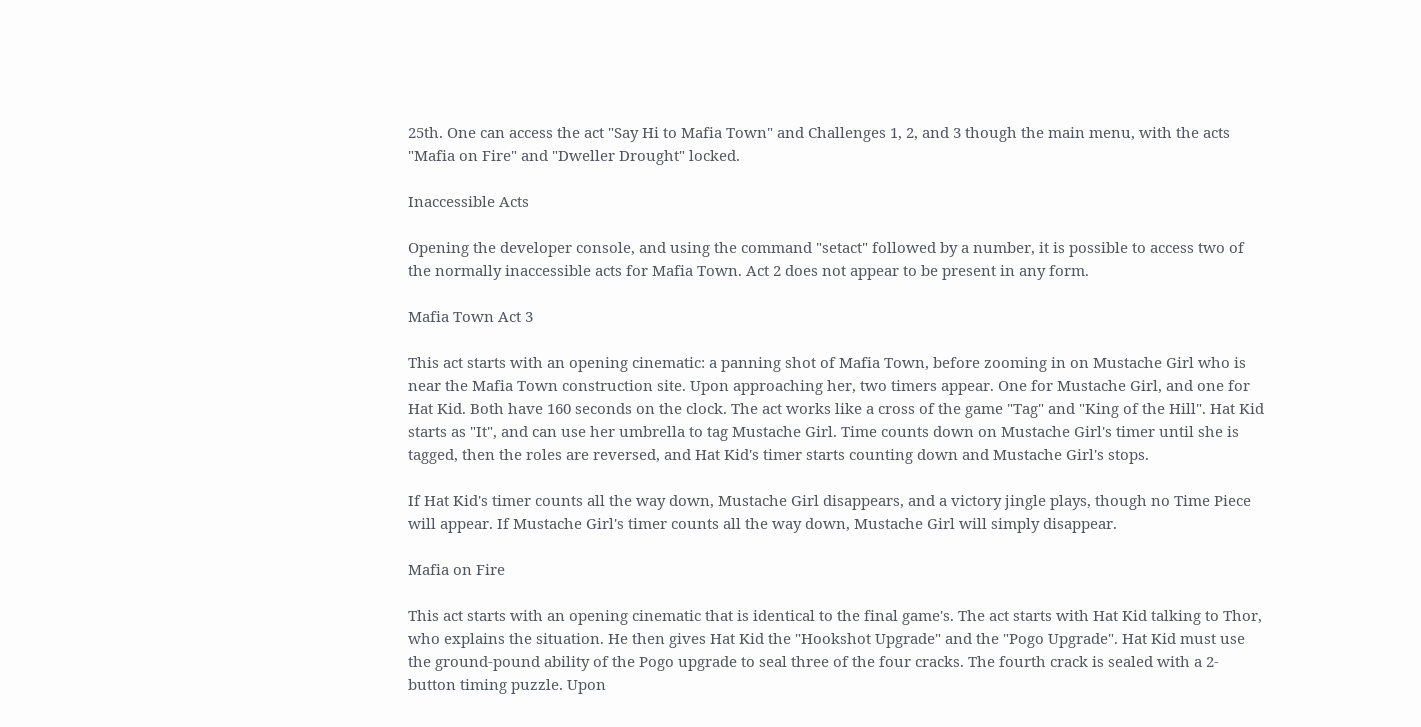25th. One can access the act "Say Hi to Mafia Town" and Challenges 1, 2, and 3 though the main menu, with the acts "Mafia on Fire" and "Dweller Drought" locked.

Inaccessible Acts

Opening the developer console, and using the command "setact" followed by a number, it is possible to access two of the normally inaccessible acts for Mafia Town. Act 2 does not appear to be present in any form.

Mafia Town Act 3

This act starts with an opening cinematic: a panning shot of Mafia Town, before zooming in on Mustache Girl who is near the Mafia Town construction site. Upon approaching her, two timers appear. One for Mustache Girl, and one for Hat Kid. Both have 160 seconds on the clock. The act works like a cross of the game "Tag" and "King of the Hill". Hat Kid starts as "It", and can use her umbrella to tag Mustache Girl. Time counts down on Mustache Girl's timer until she is tagged, then the roles are reversed, and Hat Kid's timer starts counting down and Mustache Girl's stops.

If Hat Kid's timer counts all the way down, Mustache Girl disappears, and a victory jingle plays, though no Time Piece will appear. If Mustache Girl's timer counts all the way down, Mustache Girl will simply disappear.

Mafia on Fire

This act starts with an opening cinematic that is identical to the final game's. The act starts with Hat Kid talking to Thor, who explains the situation. He then gives Hat Kid the "Hookshot Upgrade" and the "Pogo Upgrade". Hat Kid must use the ground-pound ability of the Pogo upgrade to seal three of the four cracks. The fourth crack is sealed with a 2-button timing puzzle. Upon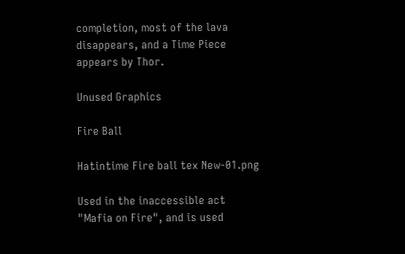completion, most of the lava disappears, and a Time Piece appears by Thor.

Unused Graphics

Fire Ball

Hatintime Fire ball tex New-01.png

Used in the inaccessible act "Mafia on Fire", and is used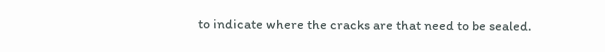to indicate where the cracks are that need to be sealed.